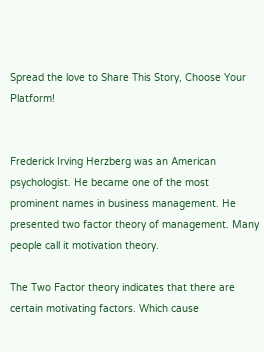Spread the love to Share This Story, Choose Your Platform!


Frederick Irving Herzberg was an American psychologist. He became one of the most prominent names in business management. He presented two factor theory of management. Many people call it motivation theory.

The Two Factor theory indicates that there are certain motivating factors. Which cause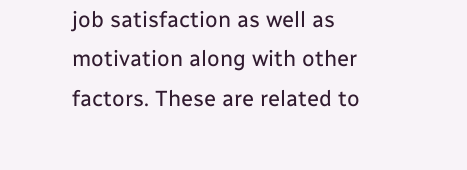job satisfaction as well as motivation along with other factors. These are related to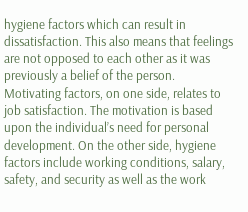hygiene factors which can result in dissatisfaction. This also means that feelings are not opposed to each other as it was previously a belief of the person. Motivating factors, on one side, relates to job satisfaction. The motivation is based upon the individual’s need for personal development. On the other side, hygiene factors include working conditions, salary, safety, and security as well as the work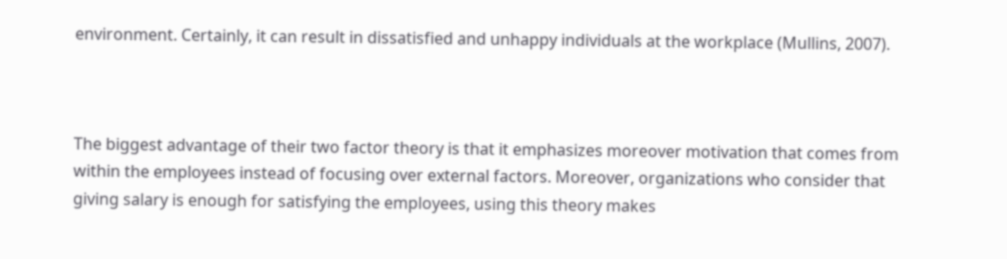environment. Certainly, it can result in dissatisfied and unhappy individuals at the workplace (Mullins, 2007).



The biggest advantage of their two factor theory is that it emphasizes moreover motivation that comes from within the employees instead of focusing over external factors. Moreover, organizations who consider that giving salary is enough for satisfying the employees, using this theory makes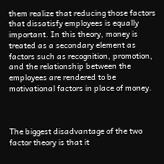them realize that reducing those factors that dissatisfy employees is equally important. In this theory, money is treated as a secondary element as factors such as recognition, promotion, and the relationship between the employees are rendered to be motivational factors in place of money.



The biggest disadvantage of the two factor theory is that it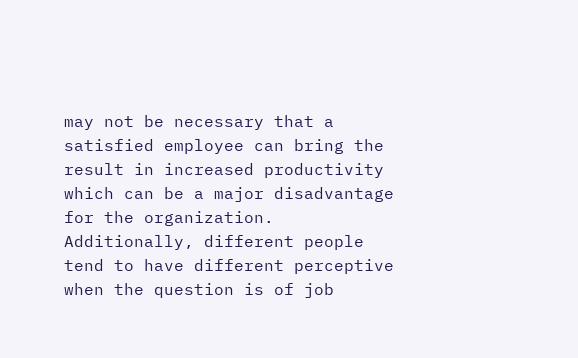may not be necessary that a satisfied employee can bring the result in increased productivity which can be a major disadvantage for the organization. Additionally, different people tend to have different perceptive when the question is of job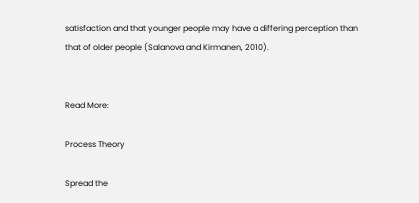satisfaction and that younger people may have a differing perception than that of older people (Salanova and Kirmanen, 2010).


Read More:

Process Theory

Spread the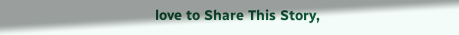love to Share This Story,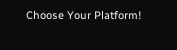Choose Your Platform!